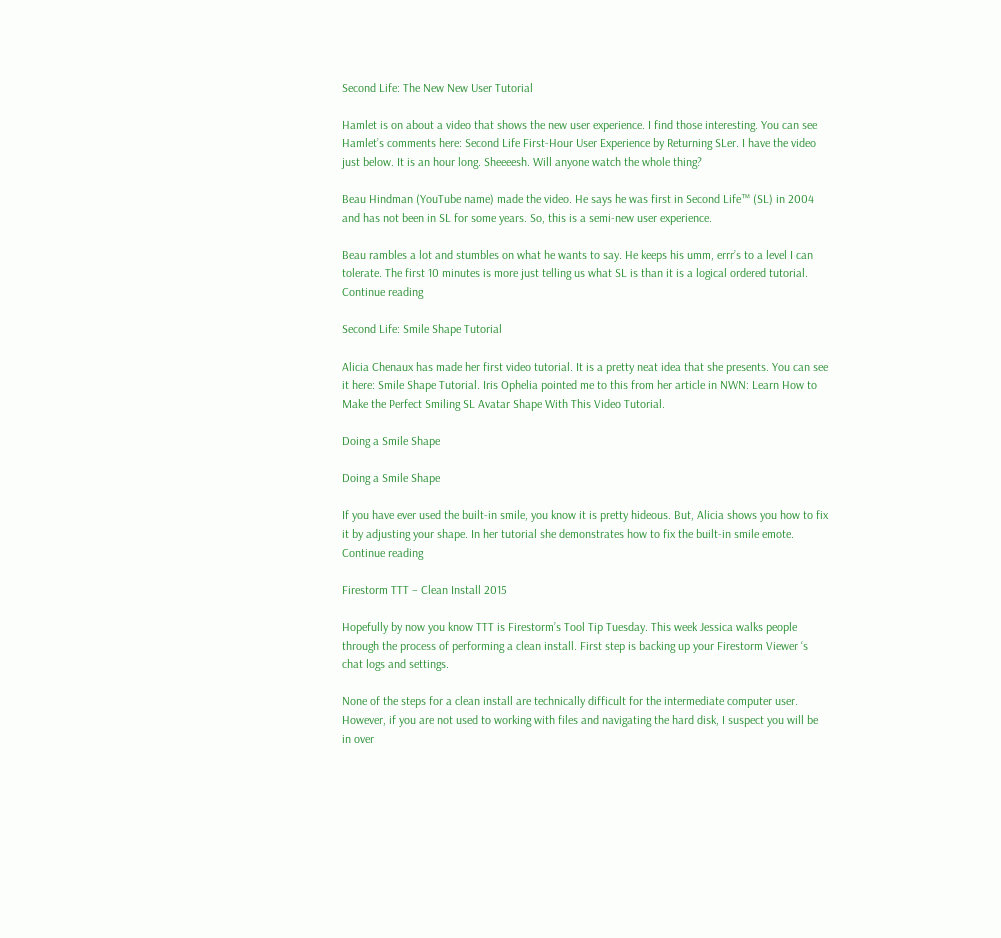Second Life: The New New User Tutorial

Hamlet is on about a video that shows the new user experience. I find those interesting. You can see Hamlet’s comments here: Second Life First-Hour User Experience by Returning SLer. I have the video just below. It is an hour long. Sheeeesh. Will anyone watch the whole thing?

Beau Hindman (YouTube name) made the video. He says he was first in Second Life™ (SL) in 2004 and has not been in SL for some years. So, this is a semi-new user experience.

Beau rambles a lot and stumbles on what he wants to say. He keeps his umm, errr’s to a level I can tolerate. The first 10 minutes is more just telling us what SL is than it is a logical ordered tutorial. Continue reading

Second Life: Smile Shape Tutorial

Alicia Chenaux has made her first video tutorial. It is a pretty neat idea that she presents. You can see it here: Smile Shape Tutorial. Iris Ophelia pointed me to this from her article in NWN: Learn How to Make the Perfect Smiling SL Avatar Shape With This Video Tutorial.

Doing a Smile Shape

Doing a Smile Shape

If you have ever used the built-in smile, you know it is pretty hideous. But, Alicia shows you how to fix it by adjusting your shape. In her tutorial she demonstrates how to fix the built-in smile emote. Continue reading

Firestorm TTT – Clean Install 2015

Hopefully by now you know TTT is Firestorm’s Tool Tip Tuesday. This week Jessica walks people through the process of performing a clean install. First step is backing up your Firestorm Viewer ‘s chat logs and settings.

None of the steps for a clean install are technically difficult for the intermediate computer user. However, if you are not used to working with files and navigating the hard disk, I suspect you will be in over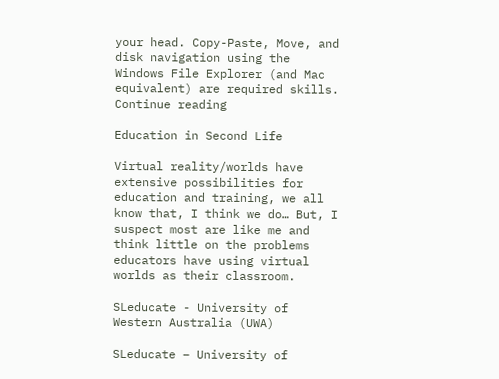your head. Copy-Paste, Move, and disk navigation using the Windows File Explorer (and Mac equivalent) are required skills. Continue reading

Education in Second Life

Virtual reality/worlds have extensive possibilities for education and training, we all know that, I think we do… But, I suspect most are like me and think little on the problems educators have using virtual worlds as their classroom.

SLeducate - University of Western Australia (UWA)

SLeducate – University of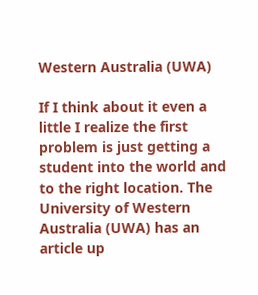Western Australia (UWA)

If I think about it even a little I realize the first problem is just getting a student into the world and to the right location. The University of Western Australia (UWA) has an article up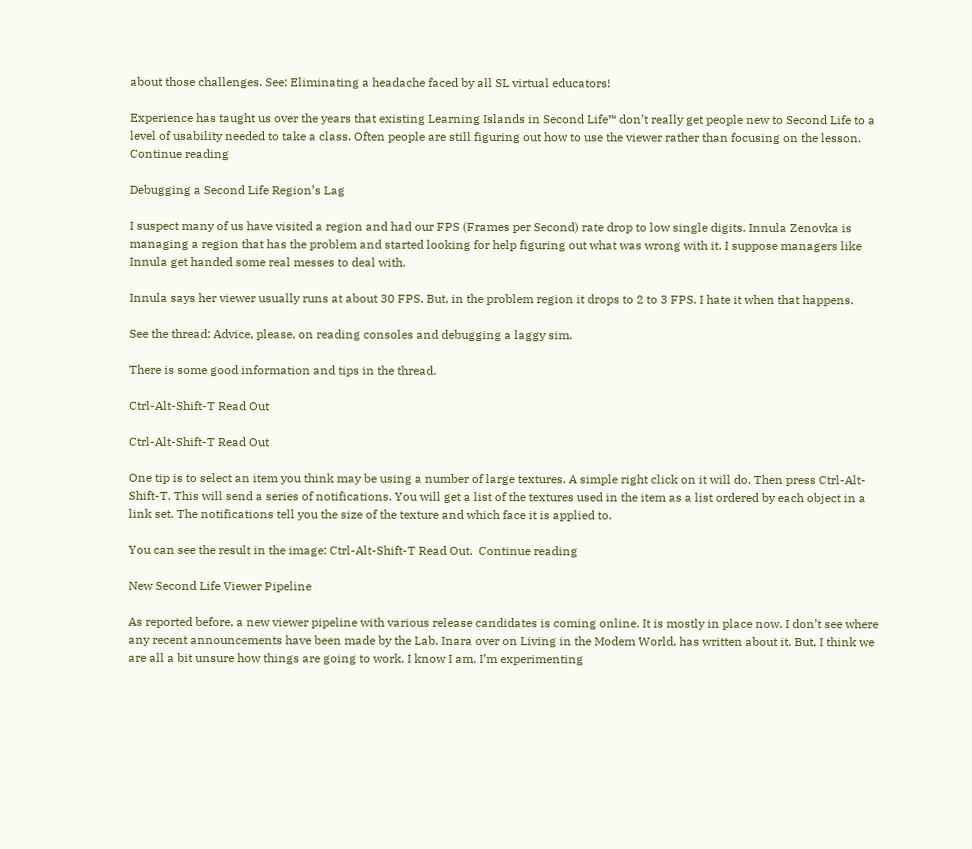about those challenges. See: Eliminating a headache faced by all SL virtual educators!

Experience has taught us over the years that existing Learning Islands in Second Life™ don’t really get people new to Second Life to a level of usability needed to take a class. Often people are still figuring out how to use the viewer rather than focusing on the lesson.  Continue reading

Debugging a Second Life Region’s Lag

I suspect many of us have visited a region and had our FPS (Frames per Second) rate drop to low single digits. Innula Zenovka is managing a region that has the problem and started looking for help figuring out what was wrong with it. I suppose managers like Innula get handed some real messes to deal with.

Innula says her viewer usually runs at about 30 FPS. But, in the problem region it drops to 2 to 3 FPS. I hate it when that happens.

See the thread: Advice, please, on reading consoles and debugging a laggy sim.

There is some good information and tips in the thread.

Ctrl-Alt-Shift-T Read Out

Ctrl-Alt-Shift-T Read Out

One tip is to select an item you think may be using a number of large textures. A simple right click on it will do. Then press Ctrl-Alt-Shift-T. This will send a series of notifications. You will get a list of the textures used in the item as a list ordered by each object in a link set. The notifications tell you the size of the texture and which face it is applied to.

You can see the result in the image: Ctrl-Alt-Shift-T Read Out.  Continue reading

New Second Life Viewer Pipeline

As reported before, a new viewer pipeline with various release candidates is coming online. It is mostly in place now. I don’t see where any recent announcements have been made by the Lab. Inara over on Living in the Modem World, has written about it. But, I think we are all a bit unsure how things are going to work. I know I am. I’m experimenting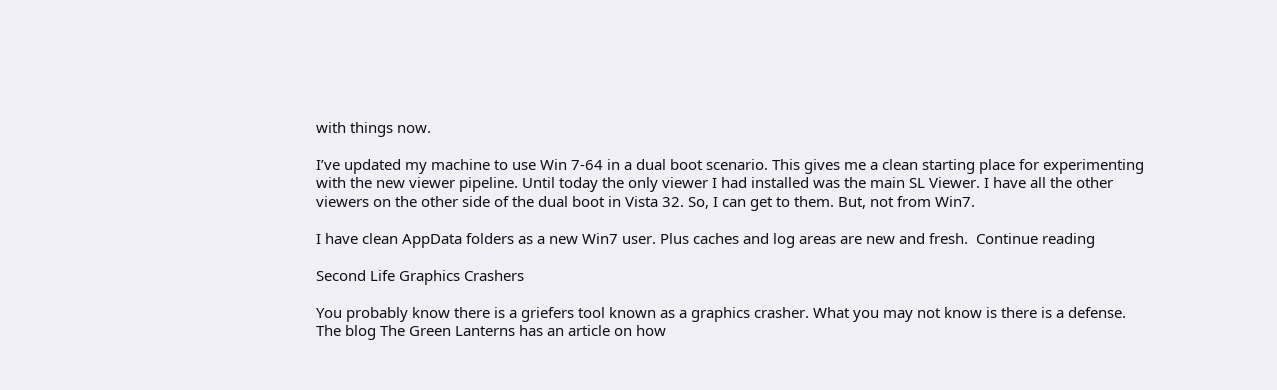with things now.

I’ve updated my machine to use Win 7-64 in a dual boot scenario. This gives me a clean starting place for experimenting with the new viewer pipeline. Until today the only viewer I had installed was the main SL Viewer. I have all the other viewers on the other side of the dual boot in Vista 32. So, I can get to them. But, not from Win7.

I have clean AppData folders as a new Win7 user. Plus caches and log areas are new and fresh.  Continue reading

Second Life Graphics Crashers

You probably know there is a griefers tool known as a graphics crasher. What you may not know is there is a defense. The blog The Green Lanterns has an article on how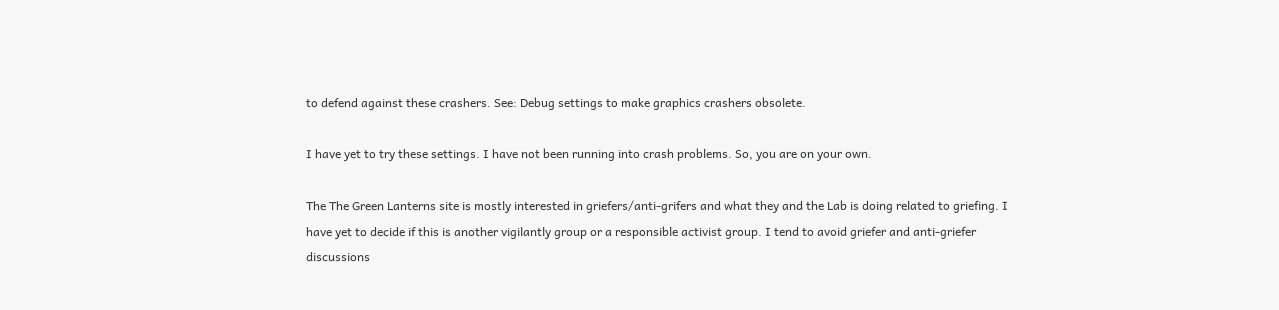to defend against these crashers. See: Debug settings to make graphics crashers obsolete.

I have yet to try these settings. I have not been running into crash problems. So, you are on your own.

The The Green Lanterns site is mostly interested in griefers/anti-grifers and what they and the Lab is doing related to griefing. I have yet to decide if this is another vigilantly group or a responsible activist group. I tend to avoid griefer and anti-griefer discussions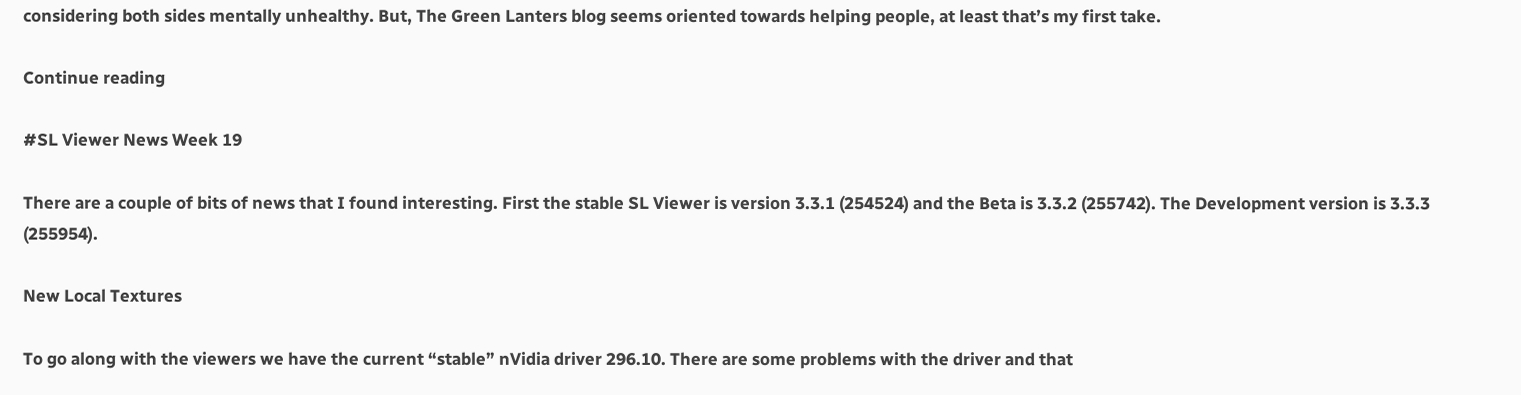considering both sides mentally unhealthy. But, The Green Lanters blog seems oriented towards helping people, at least that’s my first take.

Continue reading

#SL Viewer News Week 19

There are a couple of bits of news that I found interesting. First the stable SL Viewer is version 3.3.1 (254524) and the Beta is 3.3.2 (255742). The Development version is 3.3.3 (255954).

New Local Textures

To go along with the viewers we have the current “stable” nVidia driver 296.10. There are some problems with the driver and that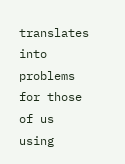translates into problems for those of us using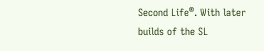Second Life®. With later builds of the SL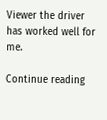Viewer the driver has worked well for me.

Continue reading